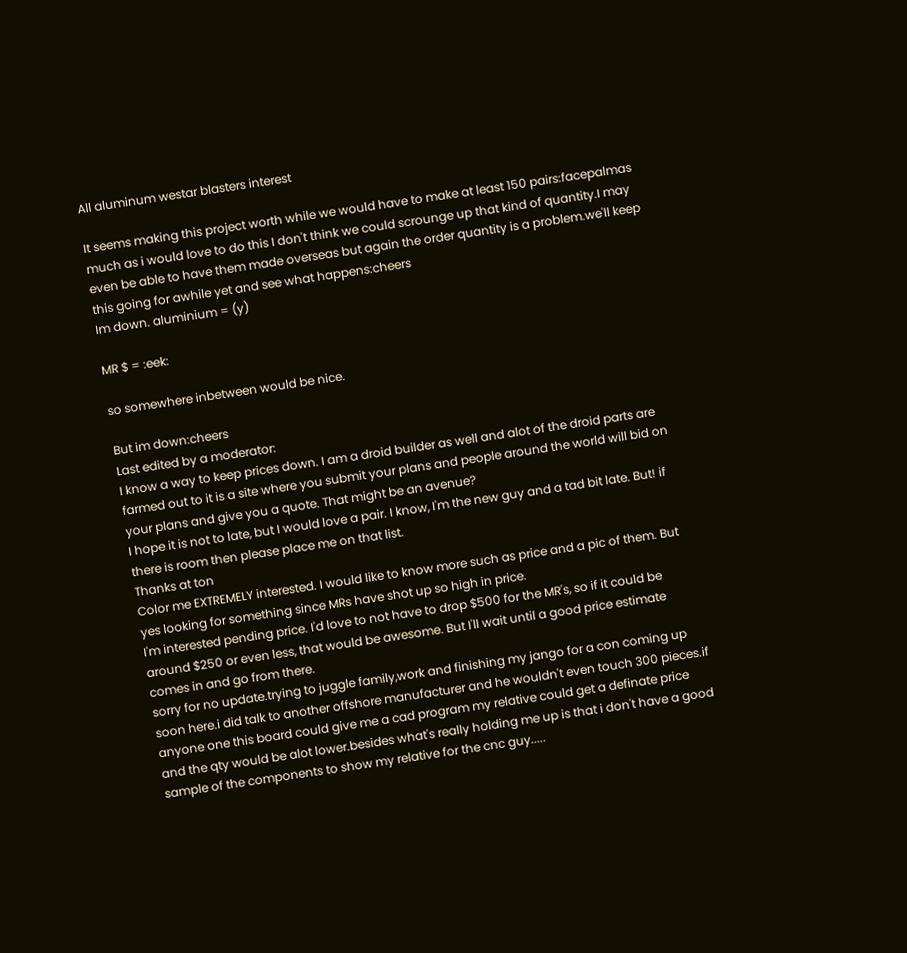All aluminum westar blasters interest

It seems making this project worth while we would have to make at least 150 pairs:facepalmas much as i would love to do this I don't think we could scrounge up that kind of quantity.I may even be able to have them made overseas but again the order quantity is a problem.we'll keep this going for awhile yet and see what happens:cheers
Im down. aluminium = (y)

MR $ = :eek:

so somewhere inbetween would be nice.

But im down:cheers
Last edited by a moderator:
I know a way to keep prices down. I am a droid builder as well and alot of the droid parts are farmed out to it is a site where you submit your plans and people around the world will bid on your plans and give you a quote. That might be an avenue?
I hope it is not to late, but I would love a pair. I know, I'm the new guy and a tad bit late. But! if there is room then please place me on that list.
Thanks at ton
Color me EXTREMELY interested. I would like to know more such as price and a pic of them. But yes looking for something since MRs have shot up so high in price.
I'm interested pending price. I'd love to not have to drop $500 for the MR's, so if it could be around $250 or even less, that would be awesome. But I'll wait until a good price estimate comes in and go from there.
sorry for no update.trying to juggle family,work and finishing my jango for a con coming up soon here.i did talk to another offshore manufacturer and he wouldn't even touch 300 pieces.if anyone one this board could give me a cad program my relative could get a definate price and the qty would be alot lower.besides what's really holding me up is that i don't have a good sample of the components to show my relative for the cnc guy.....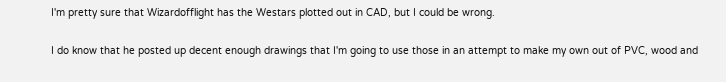I'm pretty sure that Wizardofflight has the Westars plotted out in CAD, but I could be wrong.

I do know that he posted up decent enough drawings that I'm going to use those in an attempt to make my own out of PVC, wood and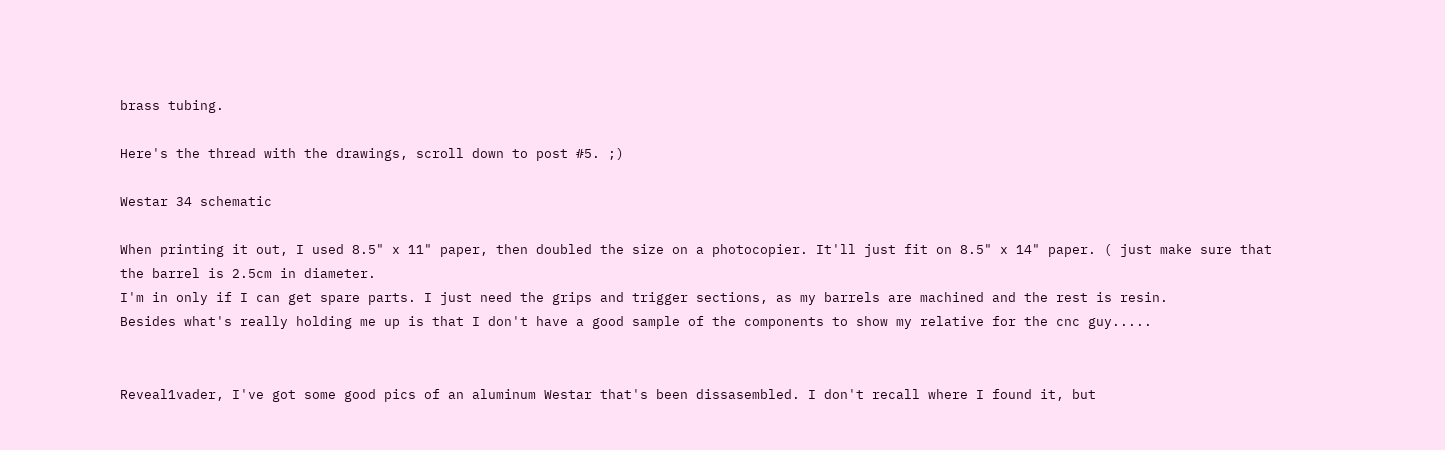brass tubing.

Here's the thread with the drawings, scroll down to post #5. ;)

Westar 34 schematic

When printing it out, I used 8.5" x 11" paper, then doubled the size on a photocopier. It'll just fit on 8.5" x 14" paper. ( just make sure that the barrel is 2.5cm in diameter.
I'm in only if I can get spare parts. I just need the grips and trigger sections, as my barrels are machined and the rest is resin.
Besides what's really holding me up is that I don't have a good sample of the components to show my relative for the cnc guy.....


Reveal1vader, I've got some good pics of an aluminum Westar that's been dissasembled. I don't recall where I found it, but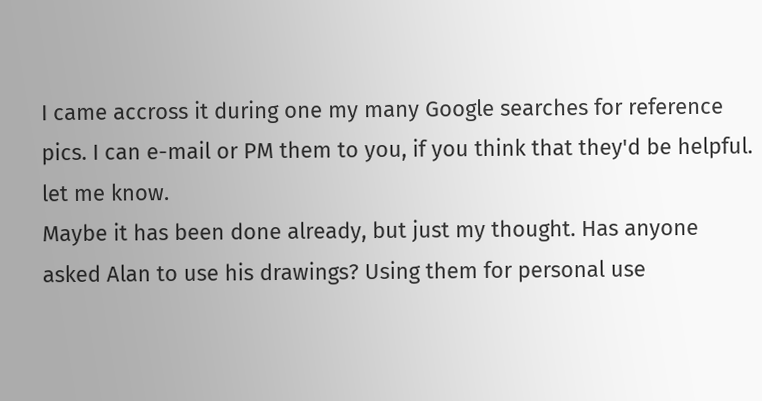I came accross it during one my many Google searches for reference pics. I can e-mail or PM them to you, if you think that they'd be helpful. let me know.
Maybe it has been done already, but just my thought. Has anyone asked Alan to use his drawings? Using them for personal use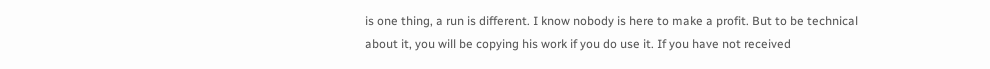is one thing, a run is different. I know nobody is here to make a profit. But to be technical about it, you will be copying his work if you do use it. If you have not received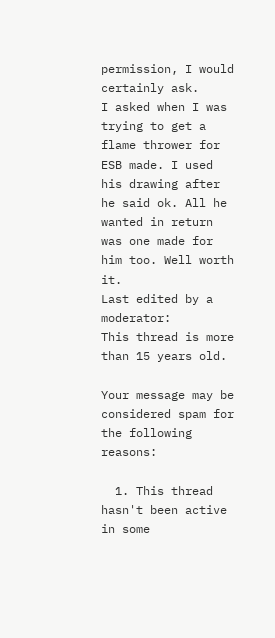permission, I would certainly ask.
I asked when I was trying to get a flame thrower for ESB made. I used his drawing after he said ok. All he wanted in return was one made for him too. Well worth it.
Last edited by a moderator:
This thread is more than 15 years old.

Your message may be considered spam for the following reasons:

  1. This thread hasn't been active in some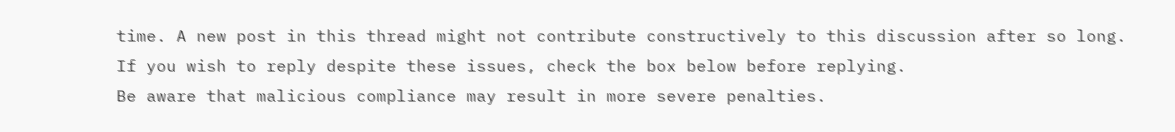time. A new post in this thread might not contribute constructively to this discussion after so long.
If you wish to reply despite these issues, check the box below before replying.
Be aware that malicious compliance may result in more severe penalties.